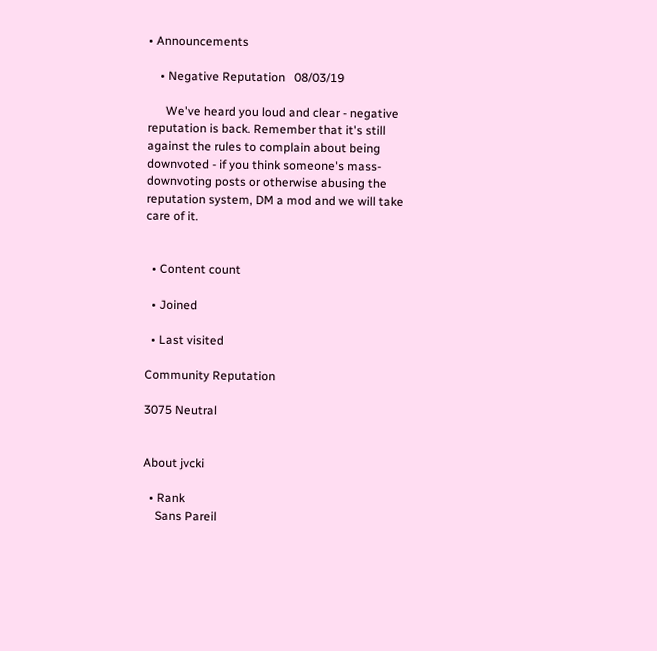• Announcements

    • Negative Reputation   08/03/19

      We've heard you loud and clear - negative reputation is back. Remember that it's still against the rules to complain about being downvoted - if you think someone's mass-downvoting posts or otherwise abusing the reputation system, DM a mod and we will take care of it.


  • Content count

  • Joined

  • Last visited

Community Reputation

3075 Neutral


About jvcki

  • Rank
    Sans Pareil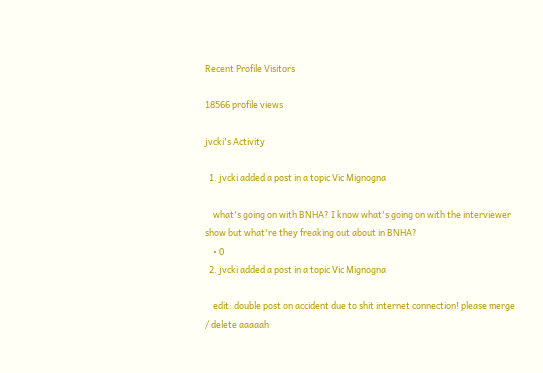Recent Profile Visitors

18566 profile views

jvcki's Activity

  1. jvcki added a post in a topic Vic Mignogna

    what's going on with BNHA? I know what's going on with the interviewer show but what're they freaking out about in BNHA?
    • 0
  2. jvcki added a post in a topic Vic Mignogna

    edit: double post on accident due to shit internet connection! please merge / delete aaaaah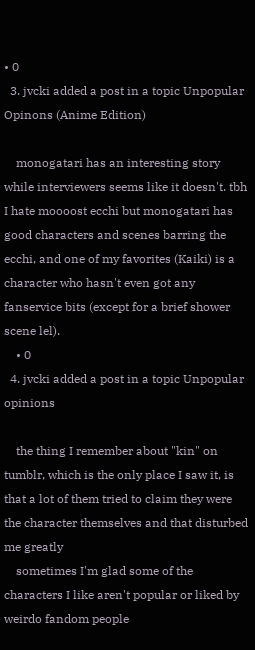• 0
  3. jvcki added a post in a topic Unpopular Opinons (Anime Edition)

    monogatari has an interesting story while interviewers seems like it doesn't. tbh I hate moooost ecchi but monogatari has good characters and scenes barring the ecchi, and one of my favorites (Kaiki) is a character who hasn't even got any fanservice bits (except for a brief shower scene lel).
    • 0
  4. jvcki added a post in a topic Unpopular opinions

    the thing I remember about "kin" on tumblr, which is the only place I saw it, is that a lot of them tried to claim they were the character themselves and that disturbed me greatly
    sometimes I'm glad some of the characters I like aren't popular or liked by weirdo fandom people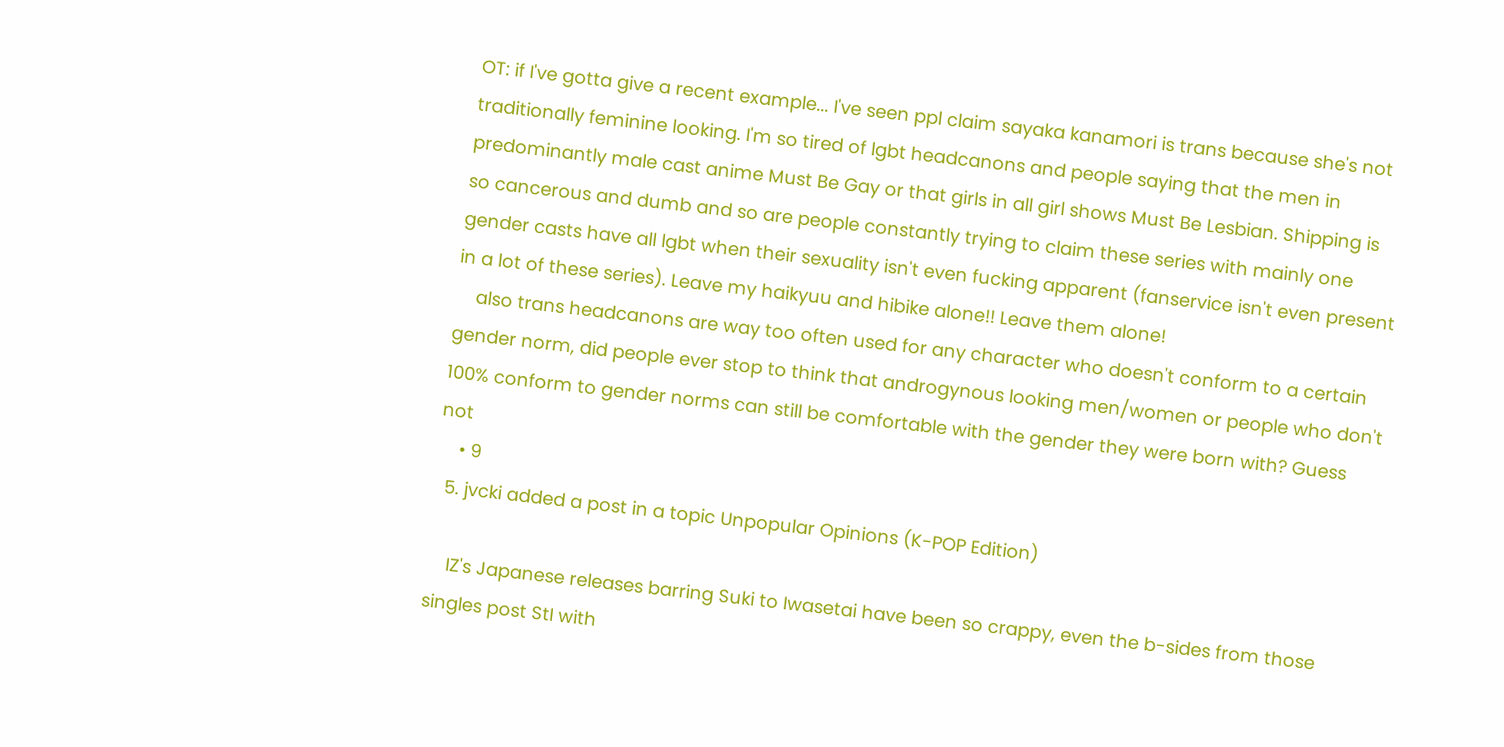OT: if I've gotta give a recent example... I've seen ppl claim sayaka kanamori is trans because she's not traditionally feminine looking. I'm so tired of lgbt headcanons and people saying that the men in predominantly male cast anime Must Be Gay or that girls in all girl shows Must Be Lesbian. Shipping is so cancerous and dumb and so are people constantly trying to claim these series with mainly one gender casts have all lgbt when their sexuality isn't even fucking apparent (fanservice isn't even present in a lot of these series). Leave my haikyuu and hibike alone!! Leave them alone!
    also trans headcanons are way too often used for any character who doesn't conform to a certain gender norm, did people ever stop to think that androgynous looking men/women or people who don't 100% conform to gender norms can still be comfortable with the gender they were born with? Guess not
    • 9
  5. jvcki added a post in a topic Unpopular Opinions (K-POP Edition)

    IZ's Japanese releases barring Suki to Iwasetai have been so crappy, even the b-sides from those singles post StI with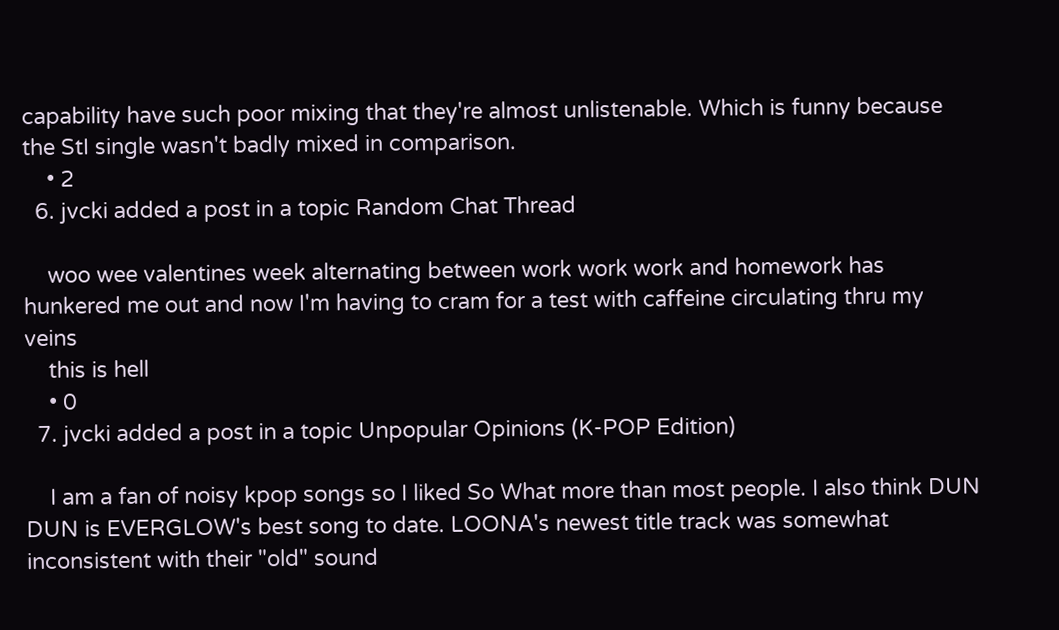capability have such poor mixing that they're almost unlistenable. Which is funny because the StI single wasn't badly mixed in comparison.
    • 2
  6. jvcki added a post in a topic Random Chat Thread

    woo wee valentines week alternating between work work work and homework has hunkered me out and now I'm having to cram for a test with caffeine circulating thru my veins
    this is hell
    • 0
  7. jvcki added a post in a topic Unpopular Opinions (K-POP Edition)

    I am a fan of noisy kpop songs so I liked So What more than most people. I also think DUN DUN is EVERGLOW's best song to date. LOONA's newest title track was somewhat inconsistent with their "old" sound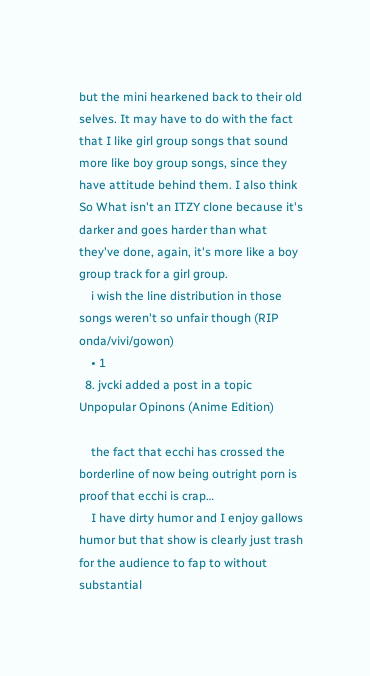but the mini hearkened back to their old selves. It may have to do with the fact that I like girl group songs that sound more like boy group songs, since they have attitude behind them. I also think So What isn't an ITZY clone because it's darker and goes harder than what they've done, again, it's more like a boy group track for a girl group.
    i wish the line distribution in those songs weren't so unfair though (RIP onda/vivi/gowon)
    • 1
  8. jvcki added a post in a topic Unpopular Opinons (Anime Edition)

    the fact that ecchi has crossed the borderline of now being outright porn is proof that ecchi is crap…
    I have dirty humor and I enjoy gallows humor but that show is clearly just trash for the audience to fap to without substantial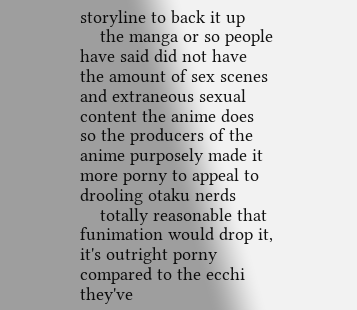storyline to back it up
    the manga or so people have said did not have the amount of sex scenes and extraneous sexual content the anime does so the producers of the anime purposely made it more porny to appeal to drooling otaku nerds
    totally reasonable that funimation would drop it, it's outright porny compared to the ecchi they've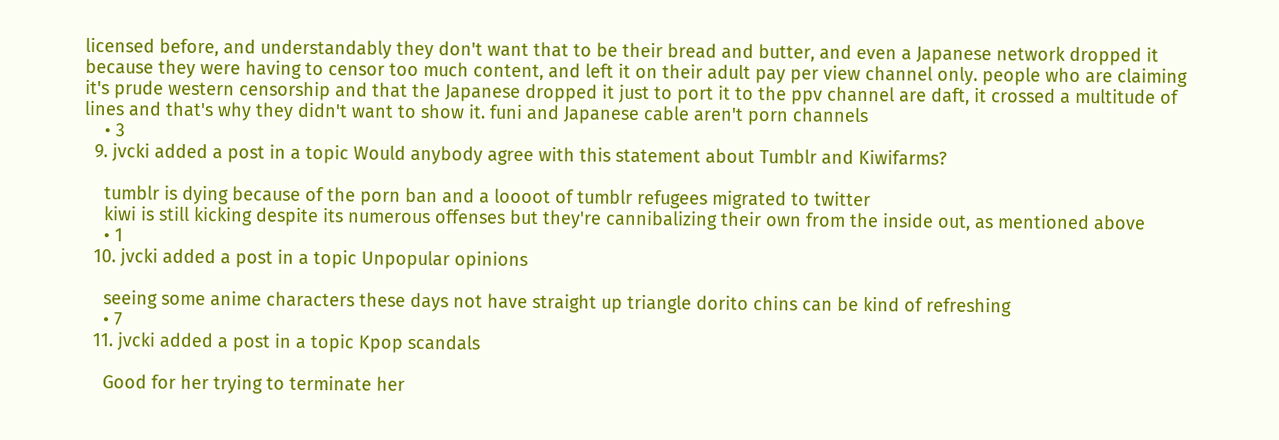licensed before, and understandably they don't want that to be their bread and butter, and even a Japanese network dropped it because they were having to censor too much content, and left it on their adult pay per view channel only. people who are claiming it's prude western censorship and that the Japanese dropped it just to port it to the ppv channel are daft, it crossed a multitude of lines and that's why they didn't want to show it. funi and Japanese cable aren't porn channels
    • 3
  9. jvcki added a post in a topic Would anybody agree with this statement about Tumblr and Kiwifarms?

    tumblr is dying because of the porn ban and a loooot of tumblr refugees migrated to twitter
    kiwi is still kicking despite its numerous offenses but they're cannibalizing their own from the inside out, as mentioned above
    • 1
  10. jvcki added a post in a topic Unpopular opinions

    seeing some anime characters these days not have straight up triangle dorito chins can be kind of refreshing
    • 7
  11. jvcki added a post in a topic Kpop scandals

    Good for her trying to terminate her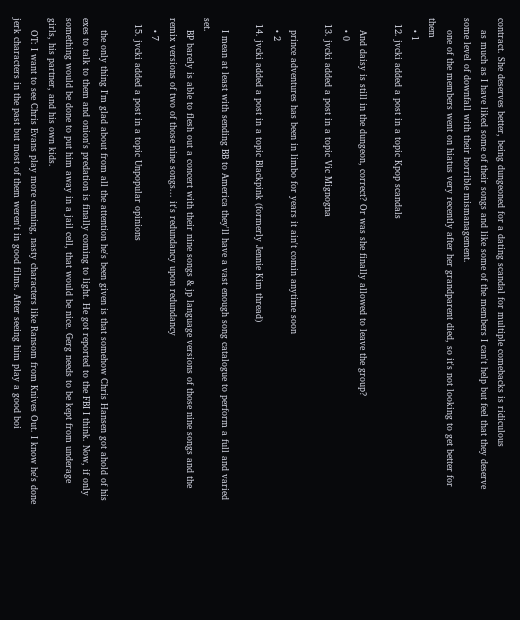contract. She deserves better, being dungeoned for a dating scandal for multiple comebacks is ridiculous
    as much as I have liked some of their songs and like some of the members I can't help but feel that they deserve some level of downfall with their horrible mismanagement.
    one of the members went on hiatus very recently after her grandparent died, so it's not looking to get better for them
    • 1
  12. jvcki added a post in a topic Kpop scandals

    And daisy is still in the dungeon, correct? Or was she finally allowed to leave the group?
    • 0
  13. jvcki added a post in a topic Vic Mignogna

    prince adventures has been in limbo for years it ain't comin anytime soon
    • 2
  14. jvcki added a post in a topic Blackpink (formerly Jennie Kim thread)

    I mean at least with sending BB to America they'll have a vast enough song catalogue to perform a full and varied set.
    BP barely is able to flesh out a concert with their nine songs & jp language versions of those nine songs and the remix versions of two of those nine songs... it's redundancy upon redundancy
    • 7
  15. jvcki added a post in a topic Unpopular opinions

    the only thing I'm glad about from all the attention he's been given is that somehow Chris Hansen got ahold of his exes to talk to them and onion's predation is finally coming to light. He got reported to the FBI I think. Now, if only something would be done to put him away in a jail cell, that would be nice. Gerg needs to be kept from underage girls, his partner, and his own kids.
    OT: I want to see Chris Evans play more cunning, nasty characters like Ransom from Knives Out. I know he's done jerk characters in the past but most of them weren't in good films. After seeing him play a good boi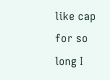like cap for so long I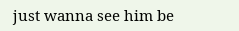just wanna see him be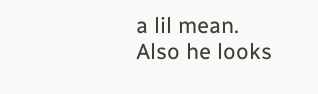a lil mean. Also he looks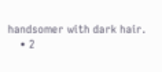handsomer with dark hair.
    • 2